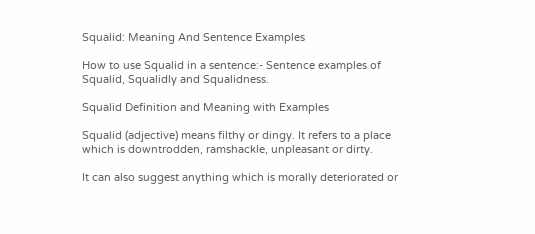Squalid: Meaning And Sentence Examples

How to use Squalid in a sentence:- Sentence examples of Squalid, Squalidly and Squalidness.

Squalid Definition and Meaning with Examples

Squalid (adjective) means filthy or dingy. It refers to a place which is downtrodden, ramshackle, unpleasant or dirty.

It can also suggest anything which is morally deteriorated or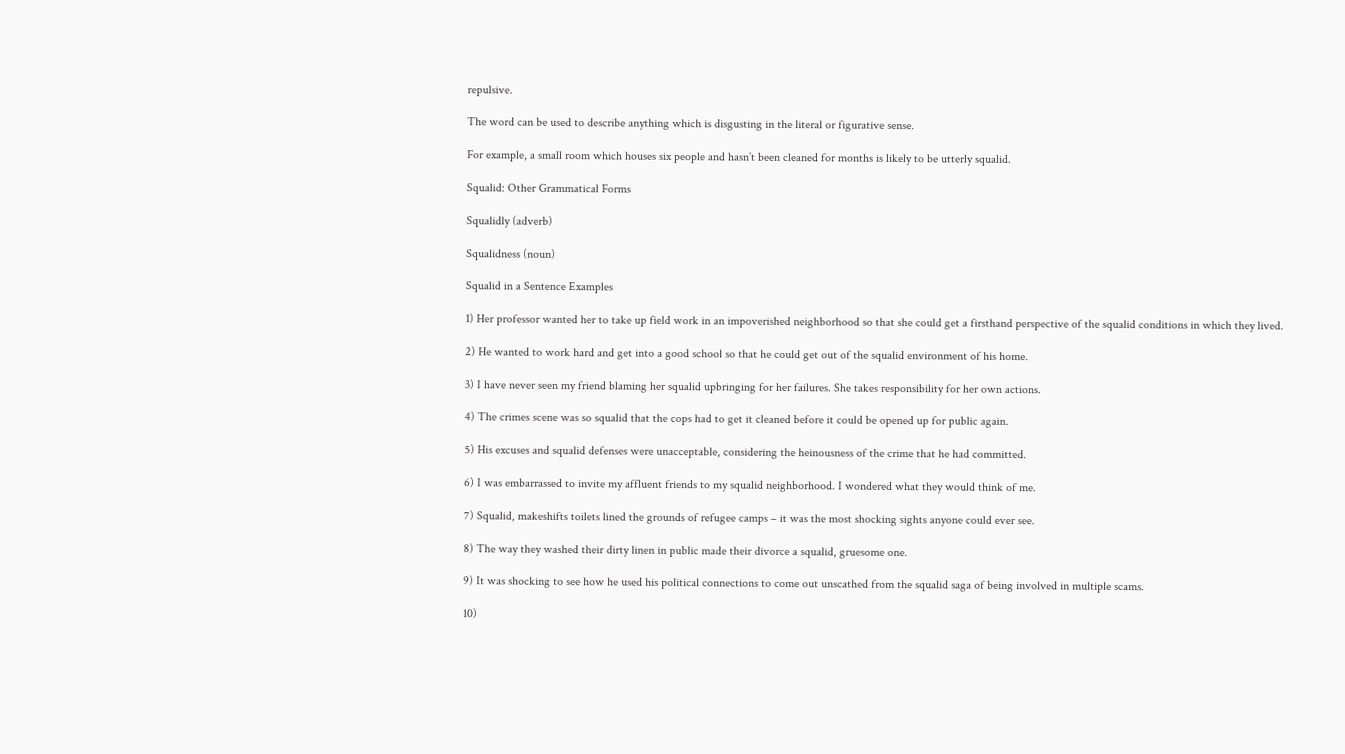repulsive.

The word can be used to describe anything which is disgusting in the literal or figurative sense.

For example, a small room which houses six people and hasn’t been cleaned for months is likely to be utterly squalid.

Squalid: Other Grammatical Forms

Squalidly (adverb)

Squalidness (noun)

Squalid in a Sentence Examples

1) Her professor wanted her to take up field work in an impoverished neighborhood so that she could get a firsthand perspective of the squalid conditions in which they lived.

2) He wanted to work hard and get into a good school so that he could get out of the squalid environment of his home.

3) I have never seen my friend blaming her squalid upbringing for her failures. She takes responsibility for her own actions.

4) The crimes scene was so squalid that the cops had to get it cleaned before it could be opened up for public again.

5) His excuses and squalid defenses were unacceptable, considering the heinousness of the crime that he had committed.

6) I was embarrassed to invite my affluent friends to my squalid neighborhood. I wondered what they would think of me.

7) Squalid, makeshifts toilets lined the grounds of refugee camps – it was the most shocking sights anyone could ever see.

8) The way they washed their dirty linen in public made their divorce a squalid, gruesome one.

9) It was shocking to see how he used his political connections to come out unscathed from the squalid saga of being involved in multiple scams.

10)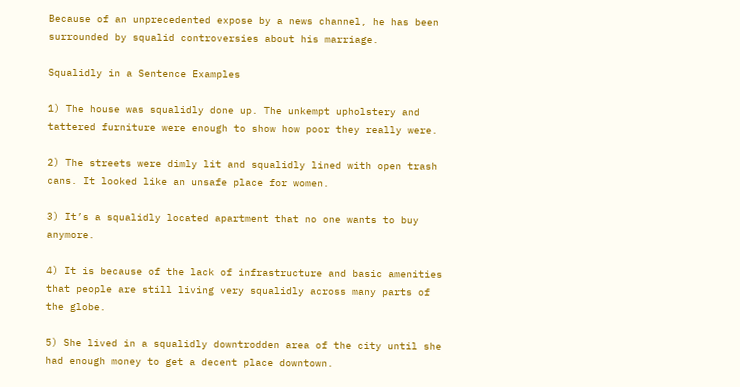Because of an unprecedented expose by a news channel, he has been surrounded by squalid controversies about his marriage.

Squalidly in a Sentence Examples

1) The house was squalidly done up. The unkempt upholstery and tattered furniture were enough to show how poor they really were.

2) The streets were dimly lit and squalidly lined with open trash cans. It looked like an unsafe place for women.

3) It’s a squalidly located apartment that no one wants to buy anymore.

4) It is because of the lack of infrastructure and basic amenities that people are still living very squalidly across many parts of the globe.

5) She lived in a squalidly downtrodden area of the city until she had enough money to get a decent place downtown.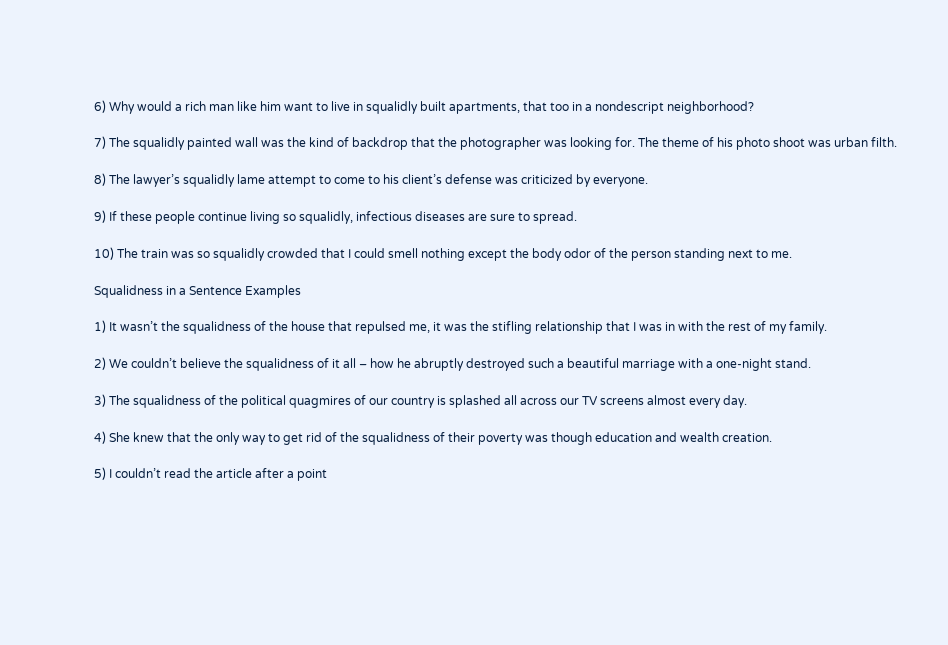6) Why would a rich man like him want to live in squalidly built apartments, that too in a nondescript neighborhood?

7) The squalidly painted wall was the kind of backdrop that the photographer was looking for. The theme of his photo shoot was urban filth.

8) The lawyer’s squalidly lame attempt to come to his client’s defense was criticized by everyone.

9) If these people continue living so squalidly, infectious diseases are sure to spread.

10) The train was so squalidly crowded that I could smell nothing except the body odor of the person standing next to me.

Squalidness in a Sentence Examples

1) It wasn’t the squalidness of the house that repulsed me, it was the stifling relationship that I was in with the rest of my family.

2) We couldn’t believe the squalidness of it all – how he abruptly destroyed such a beautiful marriage with a one-night stand.

3) The squalidness of the political quagmires of our country is splashed all across our TV screens almost every day.

4) She knew that the only way to get rid of the squalidness of their poverty was though education and wealth creation.

5) I couldn’t read the article after a point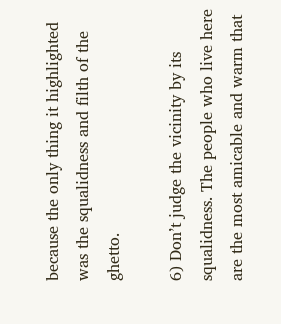because the only thing it highlighted was the squalidness and filth of the ghetto.

6) Don’t judge the vicinity by its squalidness. The people who live here are the most amicable and warm that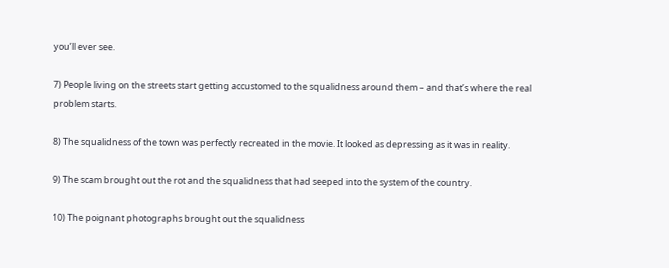you’ll ever see.

7) People living on the streets start getting accustomed to the squalidness around them – and that’s where the real problem starts.

8) The squalidness of the town was perfectly recreated in the movie. It looked as depressing as it was in reality.

9) The scam brought out the rot and the squalidness that had seeped into the system of the country.

10) The poignant photographs brought out the squalidness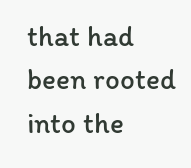that had been rooted into the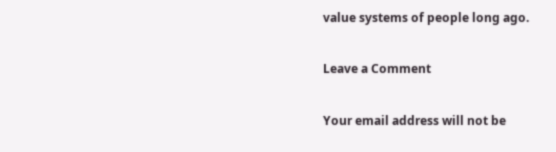value systems of people long ago.

Leave a Comment

Your email address will not be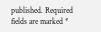published. Required fields are marked *